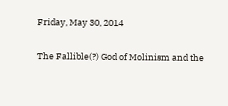Friday, May 30, 2014

The Fallible(?) God of Molinism and the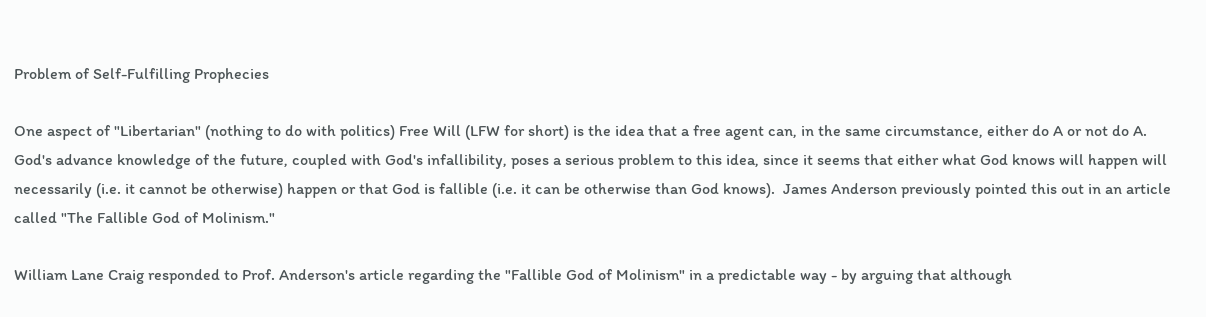Problem of Self-Fulfilling Prophecies

One aspect of "Libertarian" (nothing to do with politics) Free Will (LFW for short) is the idea that a free agent can, in the same circumstance, either do A or not do A.  God's advance knowledge of the future, coupled with God's infallibility, poses a serious problem to this idea, since it seems that either what God knows will happen will necessarily (i.e. it cannot be otherwise) happen or that God is fallible (i.e. it can be otherwise than God knows).  James Anderson previously pointed this out in an article called "The Fallible God of Molinism."

William Lane Craig responded to Prof. Anderson's article regarding the "Fallible God of Molinism" in a predictable way - by arguing that although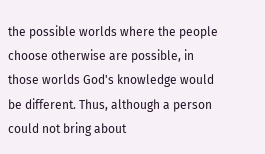the possible worlds where the people choose otherwise are possible, in those worlds God's knowledge would be different. Thus, although a person could not bring about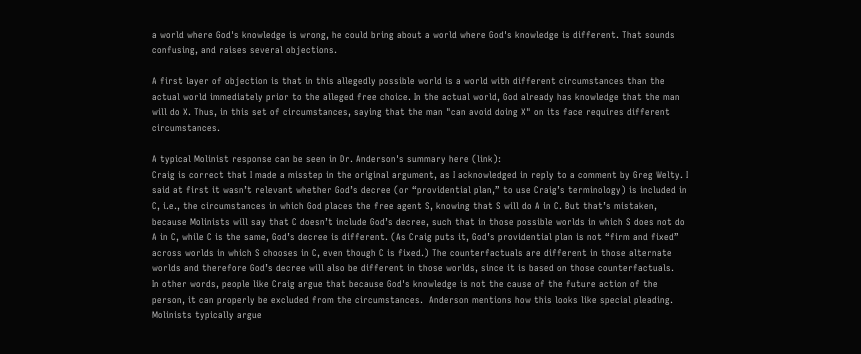a world where God's knowledge is wrong, he could bring about a world where God's knowledge is different. That sounds confusing, and raises several objections.

A first layer of objection is that in this allegedly possible world is a world with different circumstances than the actual world immediately prior to the alleged free choice. In the actual world, God already has knowledge that the man will do X. Thus, in this set of circumstances, saying that the man "can avoid doing X" on its face requires different circumstances.

A typical Molinist response can be seen in Dr. Anderson's summary here (link):
Craig is correct that I made a misstep in the original argument, as I acknowledged in reply to a comment by Greg Welty. I said at first it wasn’t relevant whether God’s decree (or “providential plan,” to use Craig’s terminology) is included in C, i.e., the circumstances in which God places the free agent S, knowing that S will do A in C. But that’s mistaken, because Molinists will say that C doesn’t include God’s decree, such that in those possible worlds in which S does not do A in C, while C is the same, God’s decree is different. (As Craig puts it, God’s providential plan is not “firm and fixed” across worlds in which S chooses in C, even though C is fixed.) The counterfactuals are different in those alternate worlds and therefore God’s decree will also be different in those worlds, since it is based on those counterfactuals.
In other words, people like Craig argue that because God's knowledge is not the cause of the future action of the person, it can properly be excluded from the circumstances.  Anderson mentions how this looks like special pleading.  Molinists typically argue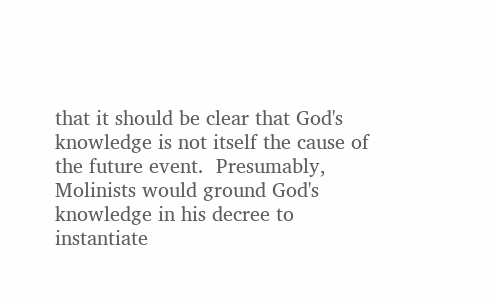that it should be clear that God's knowledge is not itself the cause of the future event.  Presumably, Molinists would ground God's knowledge in his decree to instantiate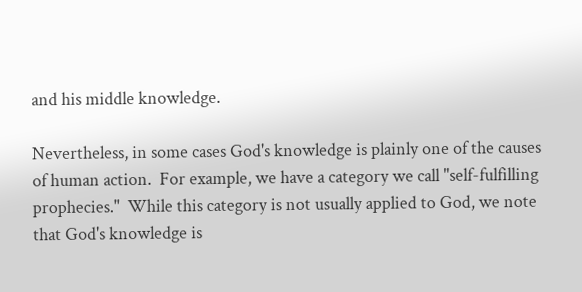and his middle knowledge.

Nevertheless, in some cases God's knowledge is plainly one of the causes of human action.  For example, we have a category we call "self-fulfilling prophecies."  While this category is not usually applied to God, we note that God's knowledge is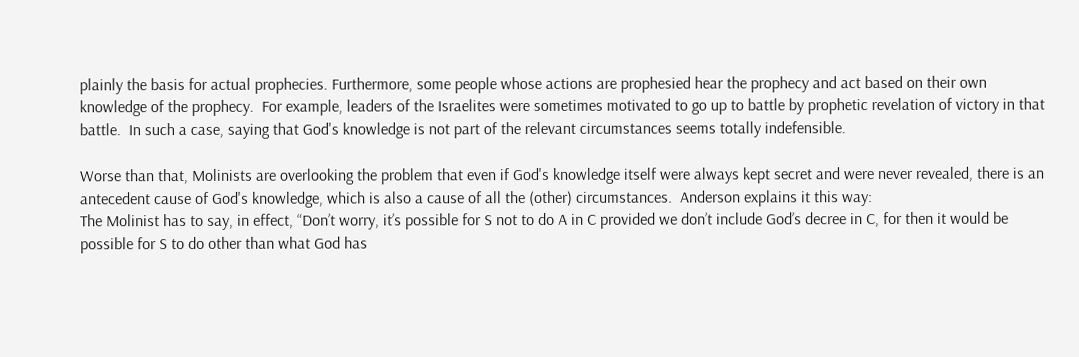plainly the basis for actual prophecies. Furthermore, some people whose actions are prophesied hear the prophecy and act based on their own knowledge of the prophecy.  For example, leaders of the Israelites were sometimes motivated to go up to battle by prophetic revelation of victory in that battle.  In such a case, saying that God's knowledge is not part of the relevant circumstances seems totally indefensible.

Worse than that, Molinists are overlooking the problem that even if God's knowledge itself were always kept secret and were never revealed, there is an antecedent cause of God's knowledge, which is also a cause of all the (other) circumstances.  Anderson explains it this way:
The Molinist has to say, in effect, “Don’t worry, it’s possible for S not to do A in C provided we don’t include God’s decree in C, for then it would be possible for S to do other than what God has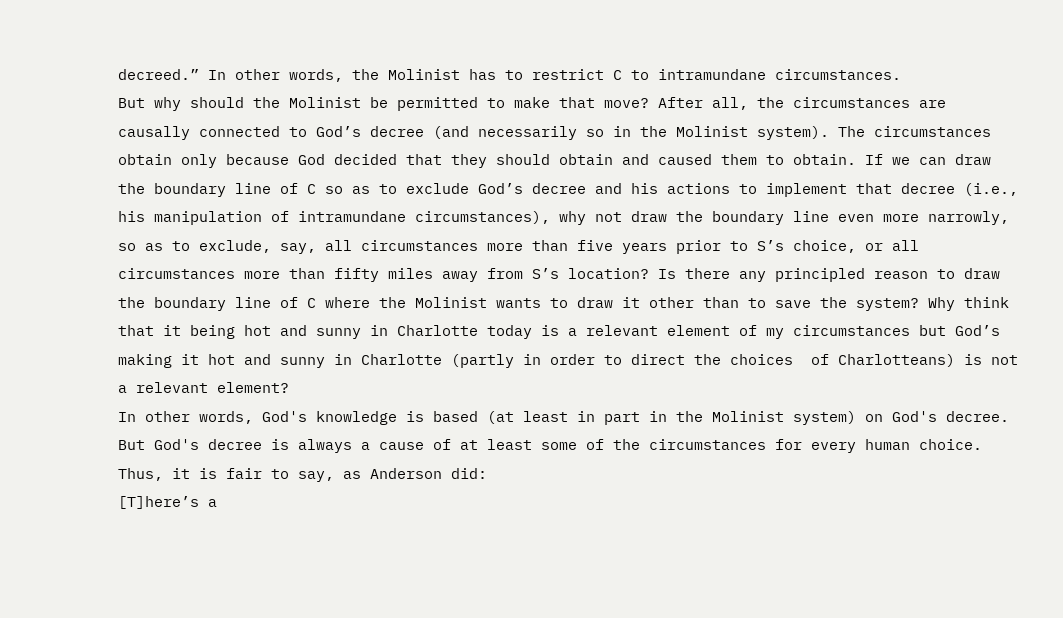decreed.” In other words, the Molinist has to restrict C to intramundane circumstances.
But why should the Molinist be permitted to make that move? After all, the circumstances are causally connected to God’s decree (and necessarily so in the Molinist system). The circumstances obtain only because God decided that they should obtain and caused them to obtain. If we can draw the boundary line of C so as to exclude God’s decree and his actions to implement that decree (i.e., his manipulation of intramundane circumstances), why not draw the boundary line even more narrowly, so as to exclude, say, all circumstances more than five years prior to S’s choice, or all circumstances more than fifty miles away from S’s location? Is there any principled reason to draw the boundary line of C where the Molinist wants to draw it other than to save the system? Why think that it being hot and sunny in Charlotte today is a relevant element of my circumstances but God’s making it hot and sunny in Charlotte (partly in order to direct the choices  of Charlotteans) is not a relevant element?
In other words, God's knowledge is based (at least in part in the Molinist system) on God's decree.  But God's decree is always a cause of at least some of the circumstances for every human choice.  Thus, it is fair to say, as Anderson did:
[T]here’s a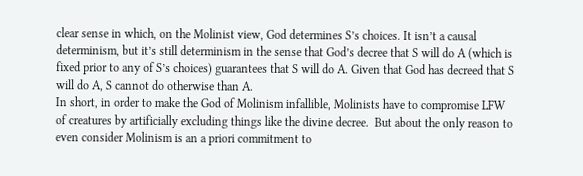clear sense in which, on the Molinist view, God determines S’s choices. It isn’t a causal determinism, but it’s still determinism in the sense that God’s decree that S will do A (which is fixed prior to any of S’s choices) guarantees that S will do A. Given that God has decreed that S will do A, S cannot do otherwise than A.
In short, in order to make the God of Molinism infallible, Molinists have to compromise LFW of creatures by artificially excluding things like the divine decree.  But about the only reason to even consider Molinism is an a priori commitment to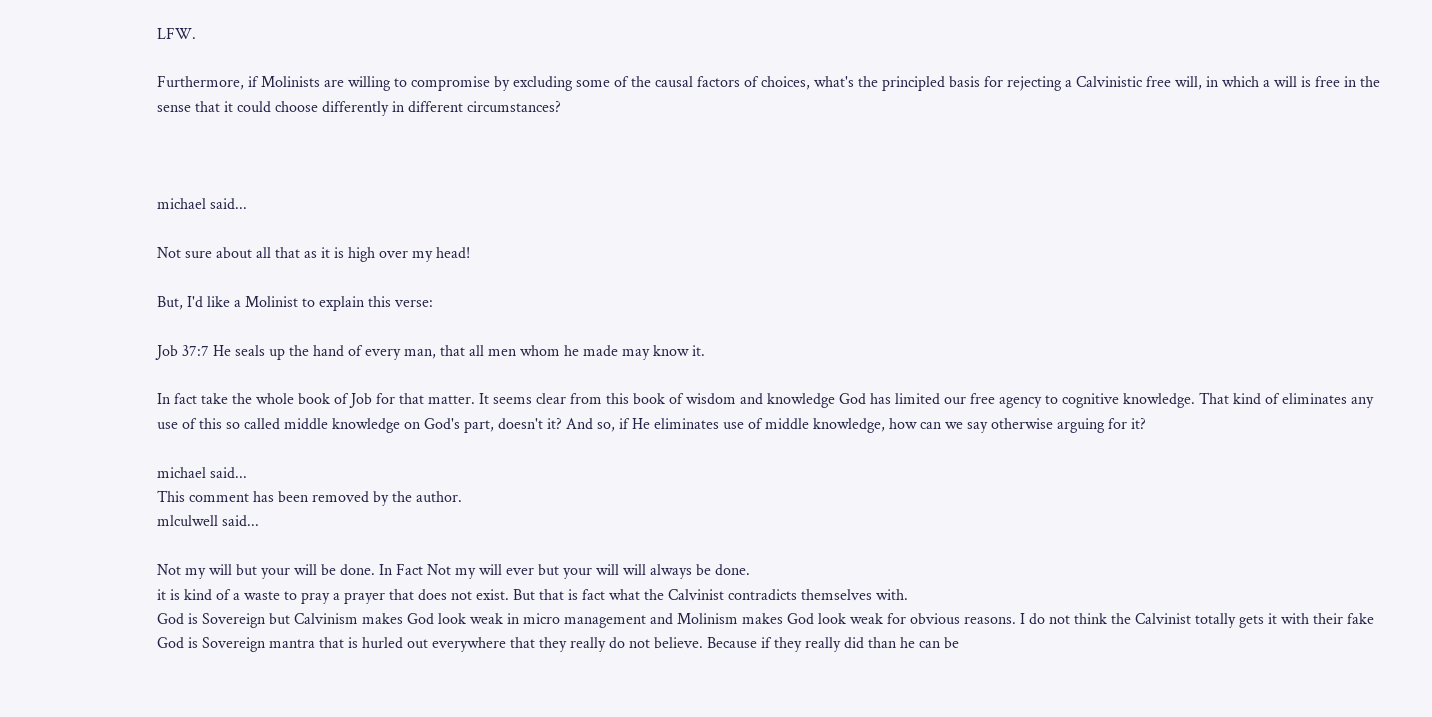LFW.

Furthermore, if Molinists are willing to compromise by excluding some of the causal factors of choices, what's the principled basis for rejecting a Calvinistic free will, in which a will is free in the sense that it could choose differently in different circumstances?



michael said...

Not sure about all that as it is high over my head!

But, I'd like a Molinist to explain this verse:

Job 37:7 He seals up the hand of every man, that all men whom he made may know it.

In fact take the whole book of Job for that matter. It seems clear from this book of wisdom and knowledge God has limited our free agency to cognitive knowledge. That kind of eliminates any use of this so called middle knowledge on God's part, doesn't it? And so, if He eliminates use of middle knowledge, how can we say otherwise arguing for it?

michael said...
This comment has been removed by the author.
mlculwell said...

Not my will but your will be done. In Fact Not my will ever but your will will always be done.
it is kind of a waste to pray a prayer that does not exist. But that is fact what the Calvinist contradicts themselves with.
God is Sovereign but Calvinism makes God look weak in micro management and Molinism makes God look weak for obvious reasons. I do not think the Calvinist totally gets it with their fake God is Sovereign mantra that is hurled out everywhere that they really do not believe. Because if they really did than he can be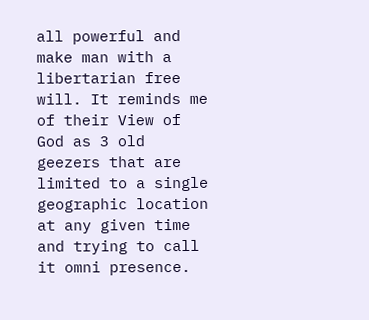all powerful and make man with a libertarian free will. It reminds me of their View of God as 3 old geezers that are limited to a single geographic location at any given time and trying to call it omni presence.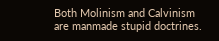Both Molinism and Calvinism are manmade stupid doctrines.